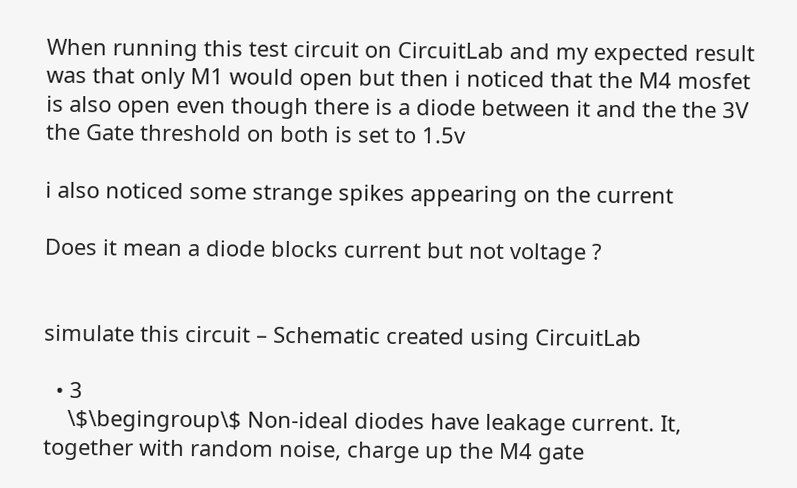When running this test circuit on CircuitLab and my expected result was that only M1 would open but then i noticed that the M4 mosfet is also open even though there is a diode between it and the the 3V the Gate threshold on both is set to 1.5v

i also noticed some strange spikes appearing on the current

Does it mean a diode blocks current but not voltage ?


simulate this circuit – Schematic created using CircuitLab

  • 3
    \$\begingroup\$ Non-ideal diodes have leakage current. It, together with random noise, charge up the M4 gate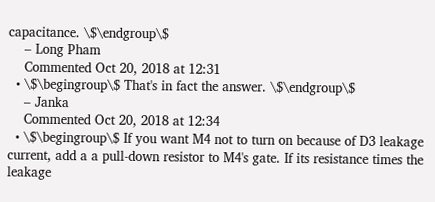capacitance. \$\endgroup\$
    – Long Pham
    Commented Oct 20, 2018 at 12:31
  • \$\begingroup\$ That's in fact the answer. \$\endgroup\$
    – Janka
    Commented Oct 20, 2018 at 12:34
  • \$\begingroup\$ If you want M4 not to turn on because of D3 leakage current, add a a pull-down resistor to M4's gate. If its resistance times the leakage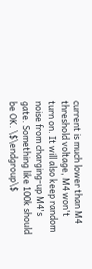current is much lower than M4 threshold voltage, M4 won't turn on. It will also keep random noise from charging-up M4's gate. Something like 100k should be OK. \$\endgroup\$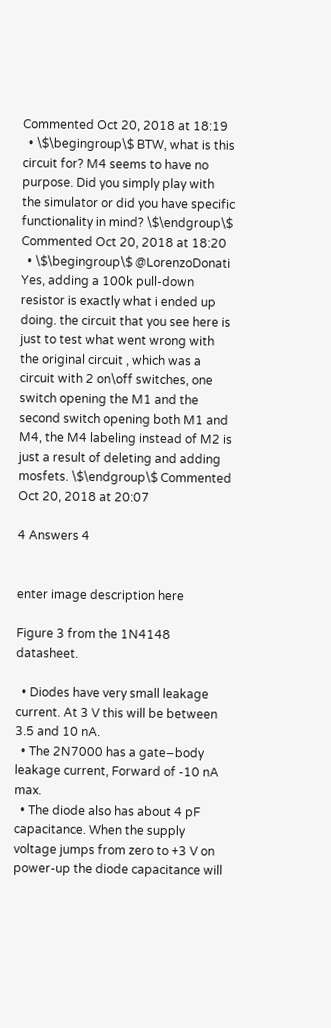Commented Oct 20, 2018 at 18:19
  • \$\begingroup\$ BTW, what is this circuit for? M4 seems to have no purpose. Did you simply play with the simulator or did you have specific functionality in mind? \$\endgroup\$ Commented Oct 20, 2018 at 18:20
  • \$\begingroup\$ @LorenzoDonati Yes, adding a 100k pull-down resistor is exactly what i ended up doing. the circuit that you see here is just to test what went wrong with the original circuit , which was a circuit with 2 on\off switches, one switch opening the M1 and the second switch opening both M1 and M4, the M4 labeling instead of M2 is just a result of deleting and adding mosfets. \$\endgroup\$ Commented Oct 20, 2018 at 20:07

4 Answers 4


enter image description here

Figure 3 from the 1N4148 datasheet.

  • Diodes have very small leakage current. At 3 V this will be between 3.5 and 10 nA.
  • The 2N7000 has a gate−body leakage current, Forward of -10 nA max.
  • The diode also has about 4 pF capacitance. When the supply voltage jumps from zero to +3 V on power-up the diode capacitance will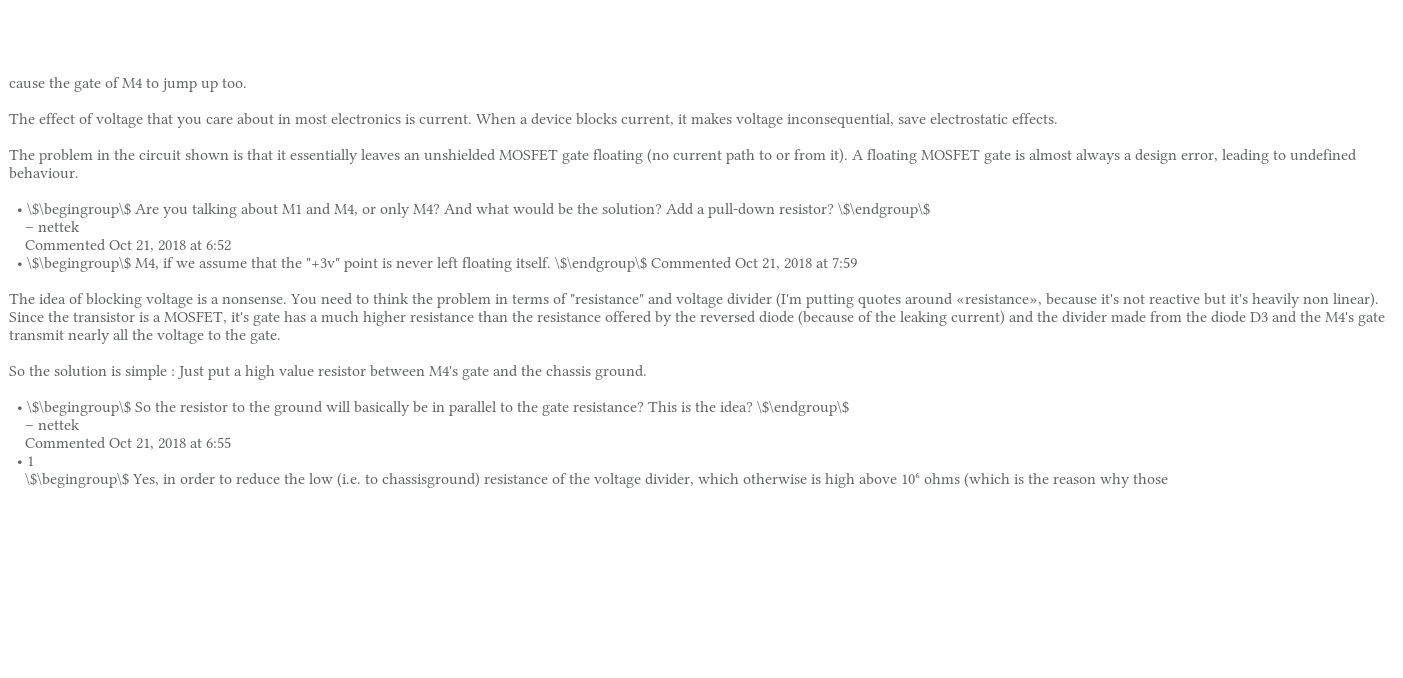cause the gate of M4 to jump up too.

The effect of voltage that you care about in most electronics is current. When a device blocks current, it makes voltage inconsequential, save electrostatic effects.

The problem in the circuit shown is that it essentially leaves an unshielded MOSFET gate floating (no current path to or from it). A floating MOSFET gate is almost always a design error, leading to undefined behaviour.

  • \$\begingroup\$ Are you talking about M1 and M4, or only M4? And what would be the solution? Add a pull-down resistor? \$\endgroup\$
    – nettek
    Commented Oct 21, 2018 at 6:52
  • \$\begingroup\$ M4, if we assume that the "+3v" point is never left floating itself. \$\endgroup\$ Commented Oct 21, 2018 at 7:59

The idea of blocking voltage is a nonsense. You need to think the problem in terms of "resistance" and voltage divider (I'm putting quotes around «resistance», because it's not reactive but it's heavily non linear). Since the transistor is a MOSFET, it's gate has a much higher resistance than the resistance offered by the reversed diode (because of the leaking current) and the divider made from the diode D3 and the M4's gate transmit nearly all the voltage to the gate.

So the solution is simple : Just put a high value resistor between M4's gate and the chassis ground.

  • \$\begingroup\$ So the resistor to the ground will basically be in parallel to the gate resistance? This is the idea? \$\endgroup\$
    – nettek
    Commented Oct 21, 2018 at 6:55
  • 1
    \$\begingroup\$ Yes, in order to reduce the low (i.e. to chassisground) resistance of the voltage divider, which otherwise is high above 10⁶ ohms (which is the reason why those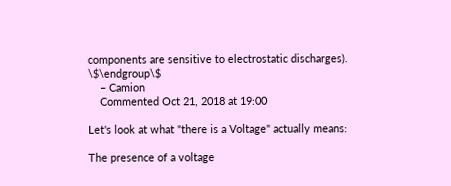components are sensitive to electrostatic discharges). \$\endgroup\$
    – Camion
    Commented Oct 21, 2018 at 19:00

Let's look at what "there is a Voltage" actually means:

The presence of a voltage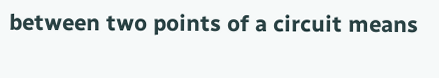between two points of a circuit means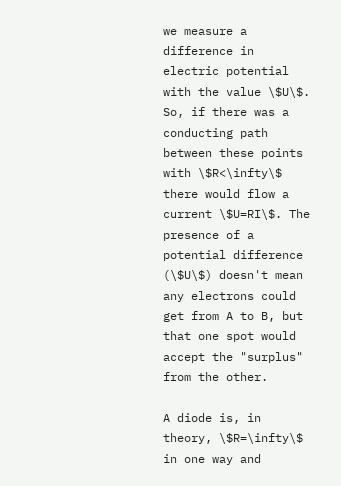we measure a difference in electric potential with the value \$U\$. So, if there was a conducting path between these points with \$R<\infty\$ there would flow a current \$U=RI\$. The presence of a potential difference (\$U\$) doesn't mean any electrons could get from A to B, but that one spot would accept the "surplus" from the other.

A diode is, in theory, \$R=\infty\$ in one way and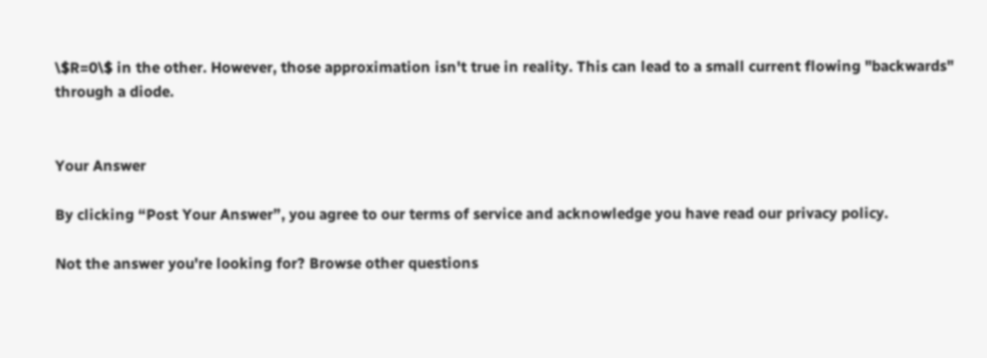\$R=0\$ in the other. However, those approximation isn't true in reality. This can lead to a small current flowing "backwards" through a diode.


Your Answer

By clicking “Post Your Answer”, you agree to our terms of service and acknowledge you have read our privacy policy.

Not the answer you're looking for? Browse other questions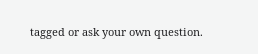tagged or ask your own question.